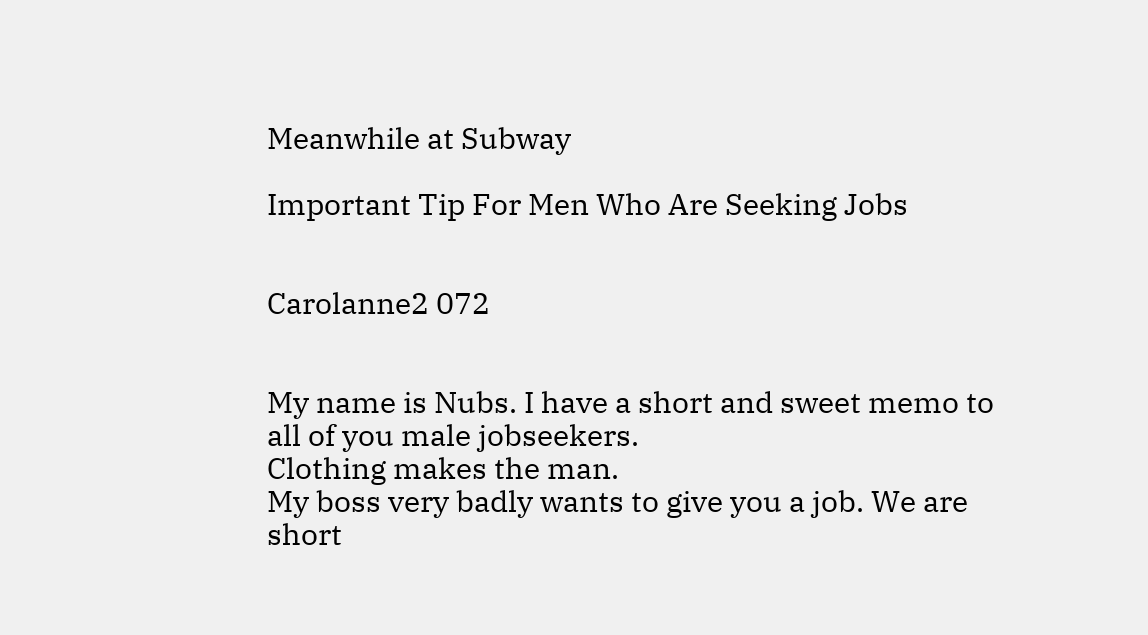Meanwhile at Subway

Important Tip For Men Who Are Seeking Jobs


Carolanne2 072


My name is Nubs. I have a short and sweet memo to all of you male jobseekers.
Clothing makes the man.
My boss very badly wants to give you a job. We are short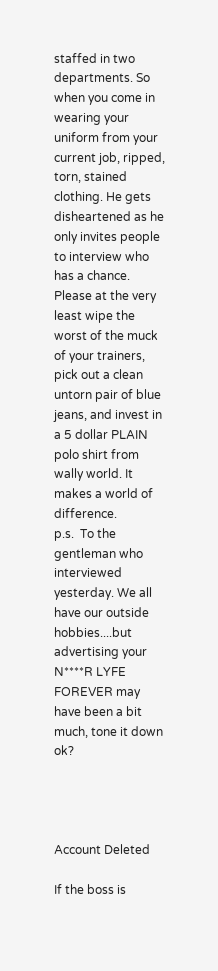staffed in two departments. So when you come in wearing your uniform from your current job, ripped, torn, stained clothing. He gets disheartened as he only invites people to interview who has a chance. Please at the very least wipe the worst of the muck of your trainers, pick out a clean untorn pair of blue jeans, and invest in a 5 dollar PLAIN polo shirt from wally world. It makes a world of difference.
p.s.  To the gentleman who interviewed yesterday. We all have our outside hobbies....but advertising your N****R LYFE FOREVER may have been a bit much, tone it down ok?




Account Deleted

If the boss is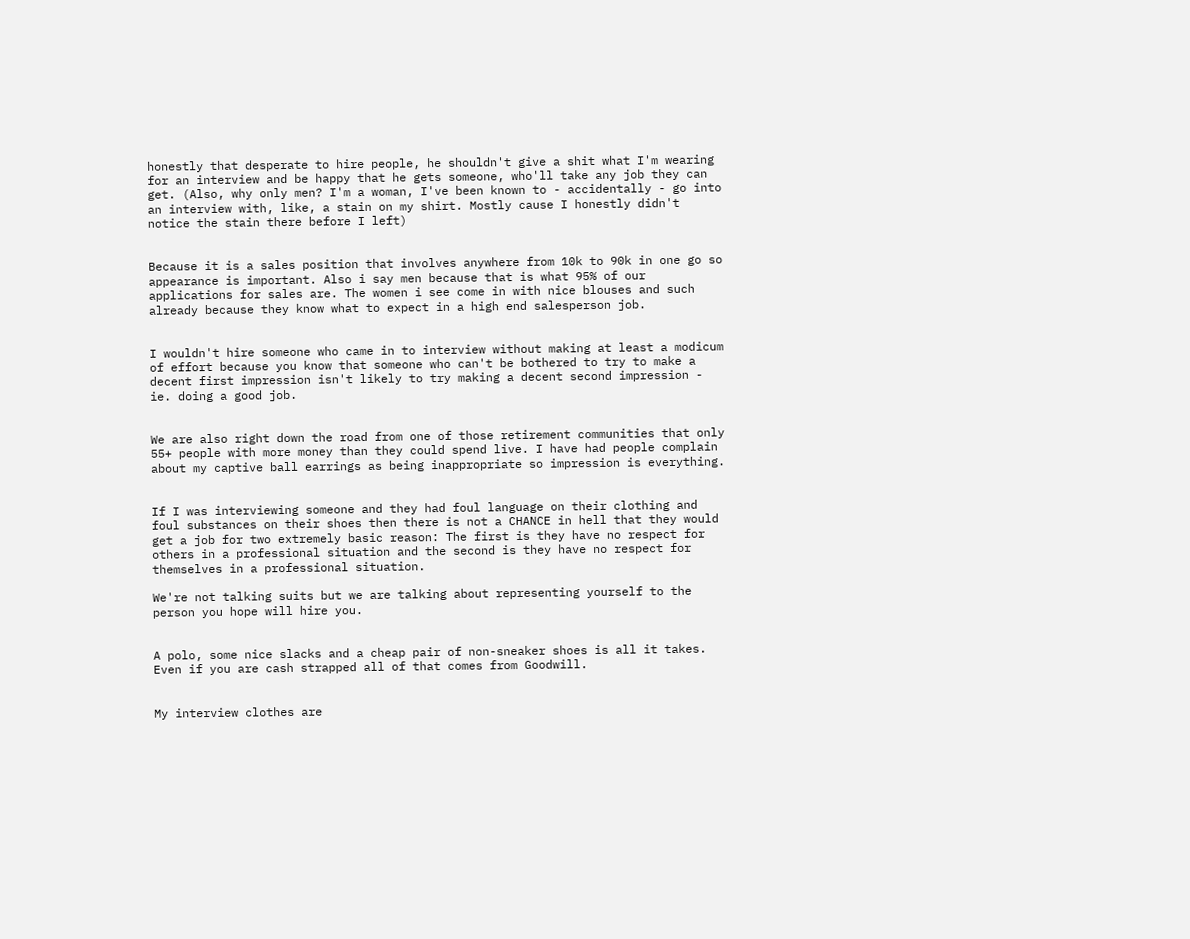honestly that desperate to hire people, he shouldn't give a shit what I'm wearing for an interview and be happy that he gets someone, who'll take any job they can get. (Also, why only men? I'm a woman, I've been known to - accidentally - go into an interview with, like, a stain on my shirt. Mostly cause I honestly didn't notice the stain there before I left)


Because it is a sales position that involves anywhere from 10k to 90k in one go so appearance is important. Also i say men because that is what 95% of our applications for sales are. The women i see come in with nice blouses and such already because they know what to expect in a high end salesperson job.


I wouldn't hire someone who came in to interview without making at least a modicum of effort because you know that someone who can't be bothered to try to make a decent first impression isn't likely to try making a decent second impression - ie. doing a good job.


We are also right down the road from one of those retirement communities that only 55+ people with more money than they could spend live. I have had people complain about my captive ball earrings as being inappropriate so impression is everything.


If I was interviewing someone and they had foul language on their clothing and foul substances on their shoes then there is not a CHANCE in hell that they would get a job for two extremely basic reason: The first is they have no respect for others in a professional situation and the second is they have no respect for themselves in a professional situation.

We're not talking suits but we are talking about representing yourself to the person you hope will hire you.


A polo, some nice slacks and a cheap pair of non-sneaker shoes is all it takes. Even if you are cash strapped all of that comes from Goodwill.


My interview clothes are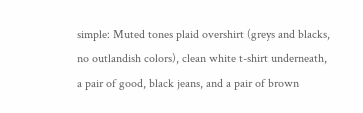simple: Muted tones plaid overshirt (greys and blacks, no outlandish colors), clean white t-shirt underneath, a pair of good, black jeans, and a pair of brown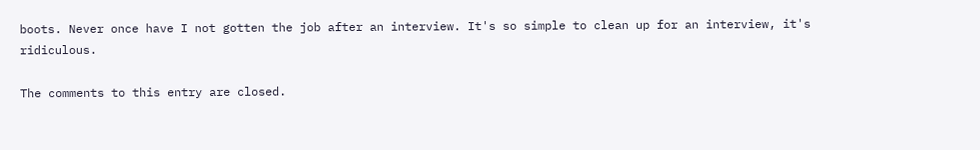boots. Never once have I not gotten the job after an interview. It's so simple to clean up for an interview, it's ridiculous.

The comments to this entry are closed.